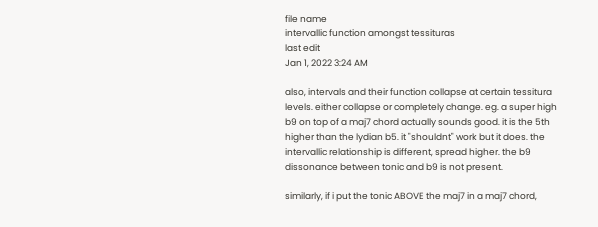file name
intervallic function amongst tessituras
last edit
Jan 1, 2022 3:24 AM

also, intervals and their function collapse at certain tessitura levels. either collapse or completely change. eg. a super high b9 on top of a maj7 chord actually sounds good. it is the 5th higher than the lydian b5. it "shouldnt" work but it does. the intervallic relationship is different, spread higher. the b9 dissonance between tonic and b9 is not present.

similarly, if i put the tonic ABOVE the maj7 in a maj7 chord,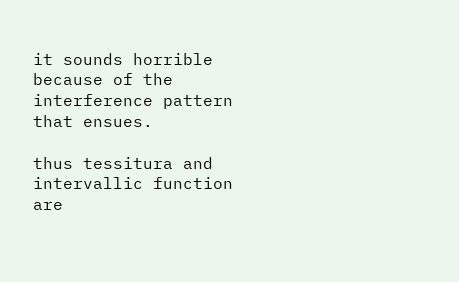it sounds horrible because of the interference pattern that ensues.

thus tessitura and intervallic function are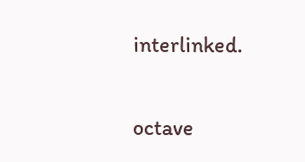interlinked.

octave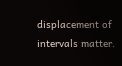displacement of intervals matter.